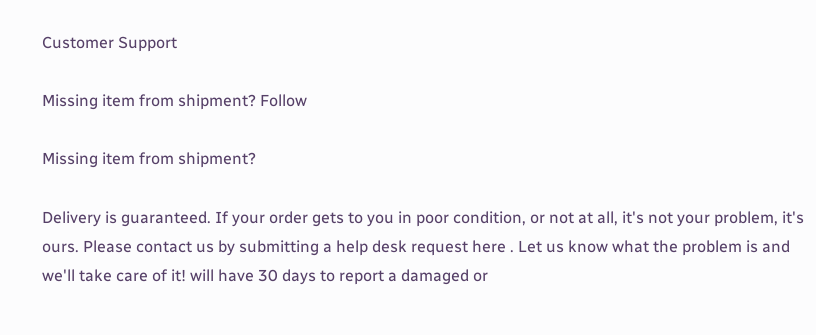Customer Support

Missing item from shipment? Follow

Missing item from shipment?

Delivery is guaranteed. If your order gets to you in poor condition, or not at all, it's not your problem, it's ours. Please contact us by submitting a help desk request here . Let us know what the problem is and we'll take care of it! will have 30 days to report a damaged or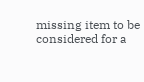missing item to be considered for a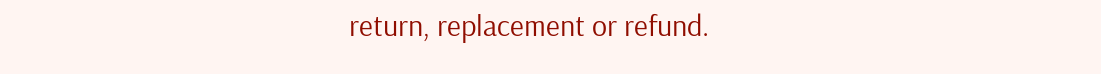return, replacement or refund.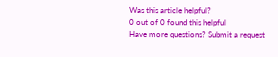Was this article helpful?
0 out of 0 found this helpful
Have more questions? Submit a request